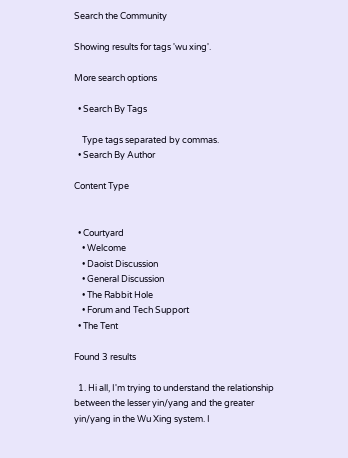Search the Community

Showing results for tags 'wu xing'.

More search options

  • Search By Tags

    Type tags separated by commas.
  • Search By Author

Content Type


  • Courtyard
    • Welcome
    • Daoist Discussion
    • General Discussion
    • The Rabbit Hole
    • Forum and Tech Support
  • The Tent

Found 3 results

  1. Hi all, I'm trying to understand the relationship between the lesser yin/yang and the greater yin/yang in the Wu Xing system. I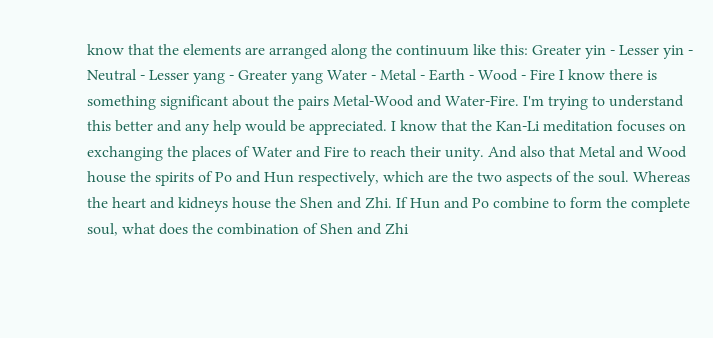know that the elements are arranged along the continuum like this: Greater yin - Lesser yin - Neutral - Lesser yang - Greater yang Water - Metal - Earth - Wood - Fire I know there is something significant about the pairs Metal-Wood and Water-Fire. I'm trying to understand this better and any help would be appreciated. I know that the Kan-Li meditation focuses on exchanging the places of Water and Fire to reach their unity. And also that Metal and Wood house the spirits of Po and Hun respectively, which are the two aspects of the soul. Whereas the heart and kidneys house the Shen and Zhi. If Hun and Po combine to form the complete soul, what does the combination of Shen and Zhi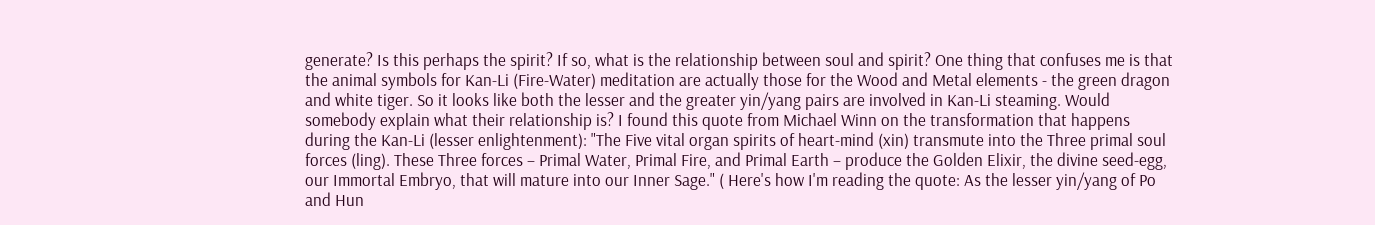generate? Is this perhaps the spirit? If so, what is the relationship between soul and spirit? One thing that confuses me is that the animal symbols for Kan-Li (Fire-Water) meditation are actually those for the Wood and Metal elements - the green dragon and white tiger. So it looks like both the lesser and the greater yin/yang pairs are involved in Kan-Li steaming. Would somebody explain what their relationship is? I found this quote from Michael Winn on the transformation that happens during the Kan-Li (lesser enlightenment): "The Five vital organ spirits of heart-mind (xin) transmute into the Three primal soul forces (ling). These Three forces – Primal Water, Primal Fire, and Primal Earth – produce the Golden Elixir, the divine seed-egg, our Immortal Embryo, that will mature into our Inner Sage." ( Here's how I'm reading the quote: As the lesser yin/yang of Po and Hun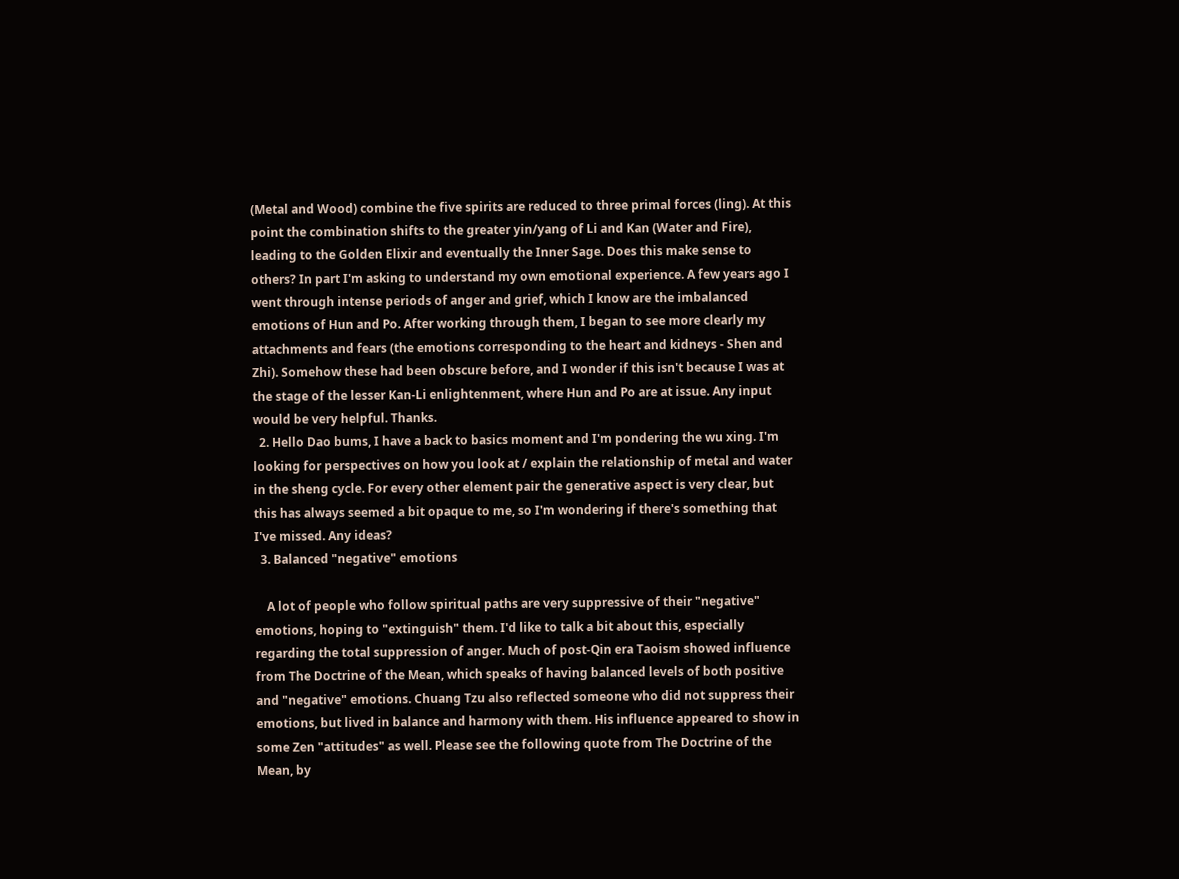(Metal and Wood) combine the five spirits are reduced to three primal forces (ling). At this point the combination shifts to the greater yin/yang of Li and Kan (Water and Fire), leading to the Golden Elixir and eventually the Inner Sage. Does this make sense to others? In part I'm asking to understand my own emotional experience. A few years ago I went through intense periods of anger and grief, which I know are the imbalanced emotions of Hun and Po. After working through them, I began to see more clearly my attachments and fears (the emotions corresponding to the heart and kidneys - Shen and Zhi). Somehow these had been obscure before, and I wonder if this isn't because I was at the stage of the lesser Kan-Li enlightenment, where Hun and Po are at issue. Any input would be very helpful. Thanks.
  2. Hello Dao bums, I have a back to basics moment and I'm pondering the wu xing. I'm looking for perspectives on how you look at / explain the relationship of metal and water in the sheng cycle. For every other element pair the generative aspect is very clear, but this has always seemed a bit opaque to me, so I'm wondering if there's something that I've missed. Any ideas?
  3. Balanced "negative" emotions

    A lot of people who follow spiritual paths are very suppressive of their "negative" emotions, hoping to "extinguish" them. I'd like to talk a bit about this, especially regarding the total suppression of anger. Much of post-Qin era Taoism showed influence from The Doctrine of the Mean, which speaks of having balanced levels of both positive and "negative" emotions. Chuang Tzu also reflected someone who did not suppress their emotions, but lived in balance and harmony with them. His influence appeared to show in some Zen "attitudes" as well. Please see the following quote from The Doctrine of the Mean, by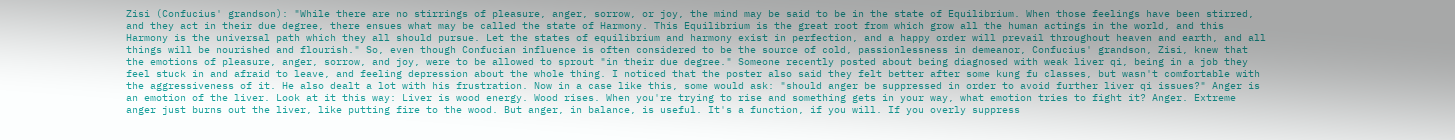Zisi (Confucius' grandson): "While there are no stirrings of pleasure, anger, sorrow, or joy, the mind may be said to be in the state of Equilibrium. When those feelings have been stirred, and they act in their due degree, there ensues what may be called the state of Harmony. This Equilibrium is the great root from which grow all the human actings in the world, and this Harmony is the universal path which they all should pursue. Let the states of equilibrium and harmony exist in perfection, and a happy order will prevail throughout heaven and earth, and all things will be nourished and flourish." So, even though Confucian influence is often considered to be the source of cold, passionlessness in demeanor, Confucius' grandson, Zisi, knew that the emotions of pleasure, anger, sorrow, and joy, were to be allowed to sprout "in their due degree." Someone recently posted about being diagnosed with weak liver qi, being in a job they feel stuck in and afraid to leave, and feeling depression about the whole thing. I noticed that the poster also said they felt better after some kung fu classes, but wasn't comfortable with the aggressiveness of it. He also dealt a lot with his frustration. Now in a case like this, some would ask: "should anger be suppressed in order to avoid further liver qi issues?" Anger is an emotion of the liver. Look at it this way: Liver is wood energy. Wood rises. When you're trying to rise and something gets in your way, what emotion tries to fight it? Anger. Extreme anger just burns out the liver, like putting fire to the wood. But anger, in balance, is useful. It's a function, if you will. If you overly suppress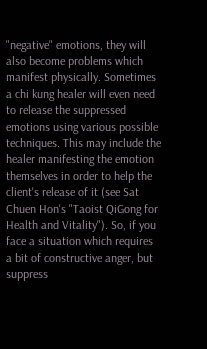"negative" emotions, they will also become problems which manifest physically. Sometimes a chi kung healer will even need to release the suppressed emotions using various possible techniques. This may include the healer manifesting the emotion themselves in order to help the client's release of it (see Sat Chuen Hon's "Taoist QiGong for Health and Vitality"). So, if you face a situation which requires a bit of constructive anger, but suppress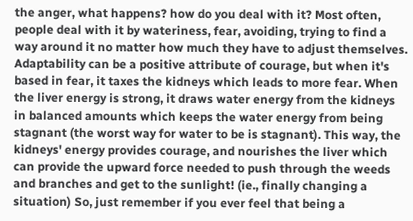the anger, what happens? how do you deal with it? Most often, people deal with it by wateriness, fear, avoiding, trying to find a way around it no matter how much they have to adjust themselves. Adaptability can be a positive attribute of courage, but when it's based in fear, it taxes the kidneys which leads to more fear. When the liver energy is strong, it draws water energy from the kidneys in balanced amounts which keeps the water energy from being stagnant (the worst way for water to be is stagnant). This way, the kidneys' energy provides courage, and nourishes the liver which can provide the upward force needed to push through the weeds and branches and get to the sunlight! (ie., finally changing a situation) So, just remember if you ever feel that being a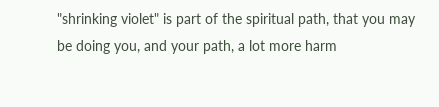"shrinking violet" is part of the spiritual path, that you may be doing you, and your path, a lot more harm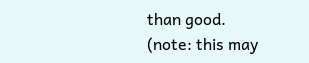than good. (note: this may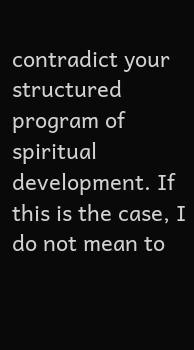contradict your structured program of spiritual development. If this is the case, I do not mean to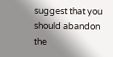suggest that you should abandon the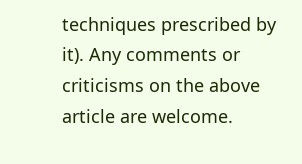techniques prescribed by it). Any comments or criticisms on the above article are welcome.